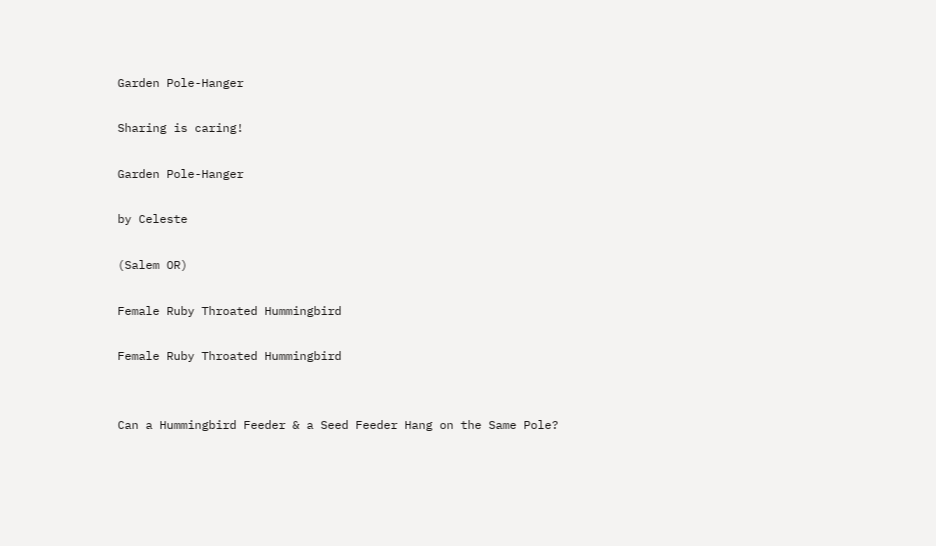Garden Pole-Hanger

Sharing is caring!

Garden Pole-Hanger

by Celeste

(Salem OR)

Female Ruby Throated Hummingbird

Female Ruby Throated Hummingbird


Can a Hummingbird Feeder & a Seed Feeder Hang on the Same Pole?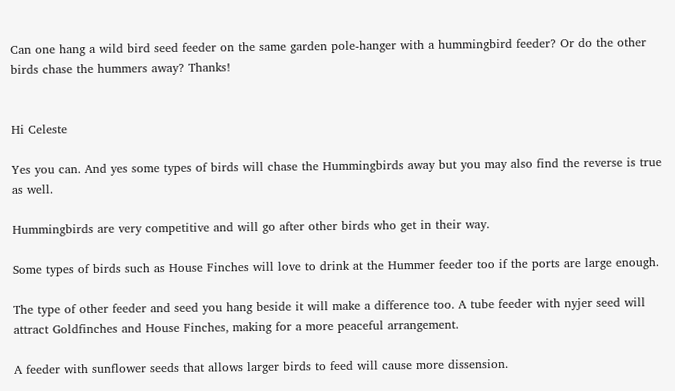Can one hang a wild bird seed feeder on the same garden pole-hanger with a hummingbird feeder? Or do the other birds chase the hummers away? Thanks!


Hi Celeste

Yes you can. And yes some types of birds will chase the Hummingbirds away but you may also find the reverse is true as well.

Hummingbirds are very competitive and will go after other birds who get in their way.

Some types of birds such as House Finches will love to drink at the Hummer feeder too if the ports are large enough.

The type of other feeder and seed you hang beside it will make a difference too. A tube feeder with nyjer seed will attract Goldfinches and House Finches, making for a more peaceful arrangement.

A feeder with sunflower seeds that allows larger birds to feed will cause more dissension.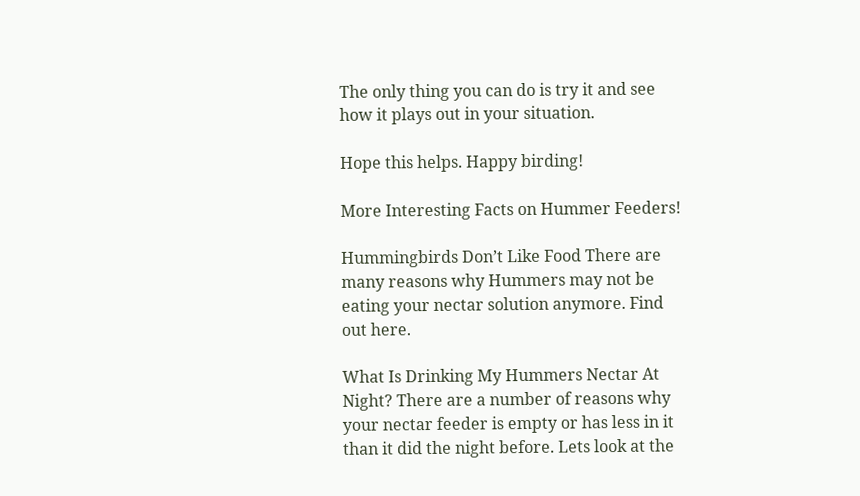The only thing you can do is try it and see how it plays out in your situation.

Hope this helps. Happy birding!

More Interesting Facts on Hummer Feeders!

Hummingbirds Don’t Like Food There are many reasons why Hummers may not be eating your nectar solution anymore. Find out here.

What Is Drinking My Hummers Nectar At Night? There are a number of reasons why your nectar feeder is empty or has less in it than it did the night before. Lets look at the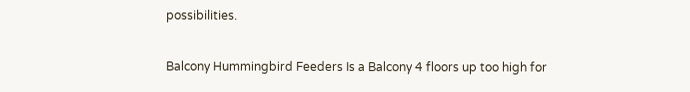possibilities.

Balcony Hummingbird Feeders Is a Balcony 4 floors up too high for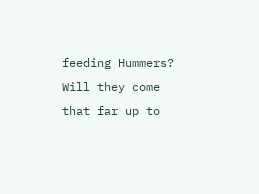feeding Hummers? Will they come that far up to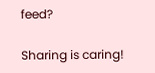feed?

Sharing is caring!